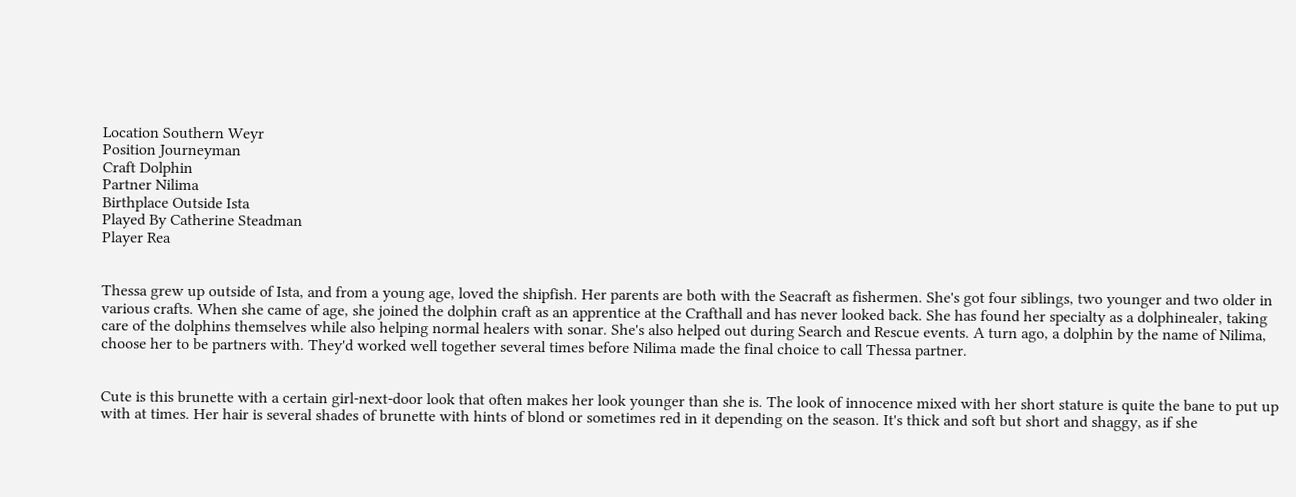Location Southern Weyr
Position Journeyman
Craft Dolphin
Partner Nilima
Birthplace Outside Ista
Played By Catherine Steadman
Player Rea


Thessa grew up outside of Ista, and from a young age, loved the shipfish. Her parents are both with the Seacraft as fishermen. She's got four siblings, two younger and two older in various crafts. When she came of age, she joined the dolphin craft as an apprentice at the Crafthall and has never looked back. She has found her specialty as a dolphinealer, taking care of the dolphins themselves while also helping normal healers with sonar. She's also helped out during Search and Rescue events. A turn ago, a dolphin by the name of Nilima, choose her to be partners with. They'd worked well together several times before Nilima made the final choice to call Thessa partner.


Cute is this brunette with a certain girl-next-door look that often makes her look younger than she is. The look of innocence mixed with her short stature is quite the bane to put up with at times. Her hair is several shades of brunette with hints of blond or sometimes red in it depending on the season. It's thick and soft but short and shaggy, as if she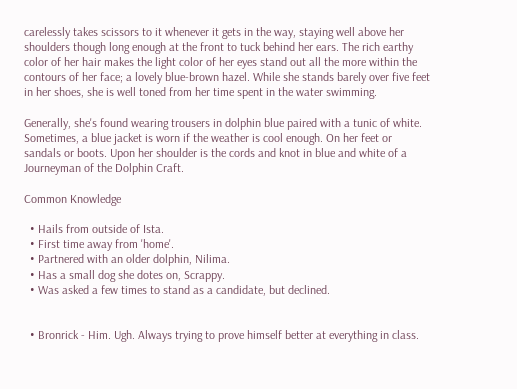carelessly takes scissors to it whenever it gets in the way, staying well above her shoulders though long enough at the front to tuck behind her ears. The rich earthy color of her hair makes the light color of her eyes stand out all the more within the contours of her face; a lovely blue-brown hazel. While she stands barely over five feet in her shoes, she is well toned from her time spent in the water swimming.

Generally, she's found wearing trousers in dolphin blue paired with a tunic of white. Sometimes, a blue jacket is worn if the weather is cool enough. On her feet or sandals or boots. Upon her shoulder is the cords and knot in blue and white of a Journeyman of the Dolphin Craft.

Common Knowledge

  • Hails from outside of Ista.
  • First time away from 'home'.
  • Partnered with an older dolphin, Nilima.
  • Has a small dog she dotes on, Scrappy.
  • Was asked a few times to stand as a candidate, but declined.


  • Bronrick - Him. Ugh. Always trying to prove himself better at everything in class.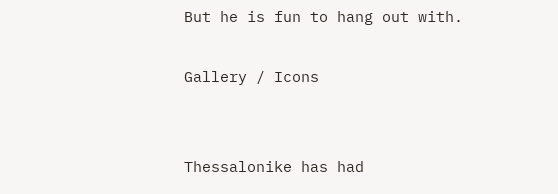But he is fun to hang out with.

Gallery / Icons


Thessalonike has had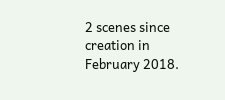2 scenes since creation in February 2018.